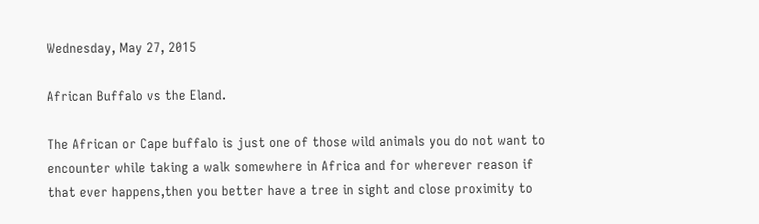Wednesday, May 27, 2015

African Buffalo vs the Eland.

The African or Cape buffalo is just one of those wild animals you do not want to encounter while taking a walk somewhere in Africa and for wherever reason if that ever happens,then you better have a tree in sight and close proximity to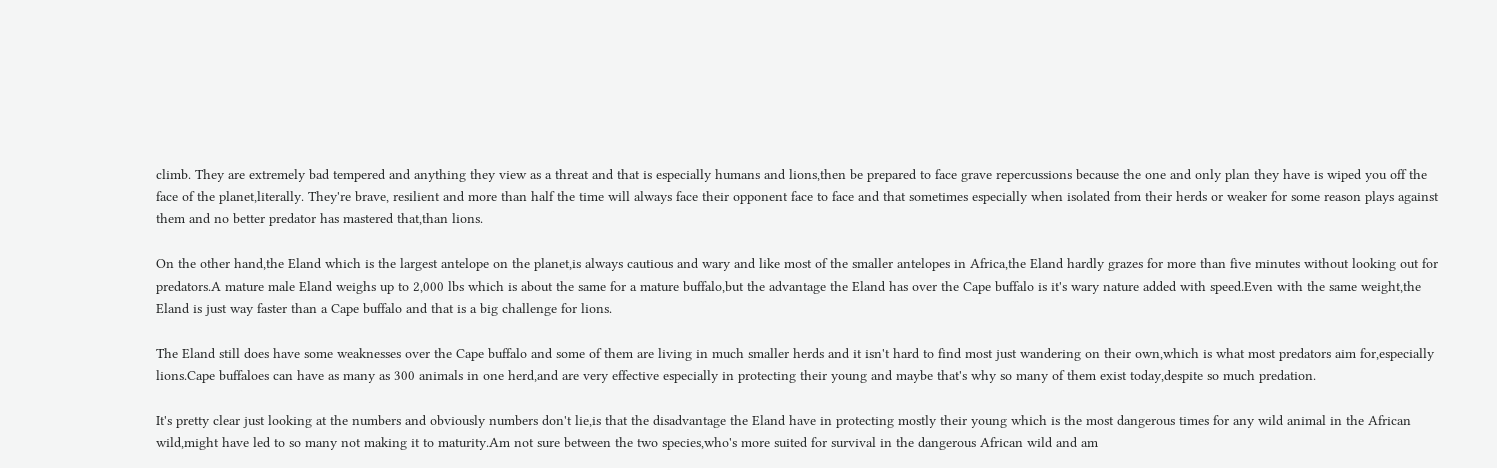climb. They are extremely bad tempered and anything they view as a threat and that is especially humans and lions,then be prepared to face grave repercussions because the one and only plan they have is wiped you off the face of the planet,literally. They're brave, resilient and more than half the time will always face their opponent face to face and that sometimes especially when isolated from their herds or weaker for some reason plays against them and no better predator has mastered that,than lions.

On the other hand,the Eland which is the largest antelope on the planet,is always cautious and wary and like most of the smaller antelopes in Africa,the Eland hardly grazes for more than five minutes without looking out for predators.A mature male Eland weighs up to 2,000 lbs which is about the same for a mature buffalo,but the advantage the Eland has over the Cape buffalo is it's wary nature added with speed.Even with the same weight,the Eland is just way faster than a Cape buffalo and that is a big challenge for lions.

The Eland still does have some weaknesses over the Cape buffalo and some of them are living in much smaller herds and it isn't hard to find most just wandering on their own,which is what most predators aim for,especially lions.Cape buffaloes can have as many as 300 animals in one herd,and are very effective especially in protecting their young and maybe that's why so many of them exist today,despite so much predation.

It's pretty clear just looking at the numbers and obviously numbers don't lie,is that the disadvantage the Eland have in protecting mostly their young which is the most dangerous times for any wild animal in the African wild,might have led to so many not making it to maturity.Am not sure between the two species,who's more suited for survival in the dangerous African wild and am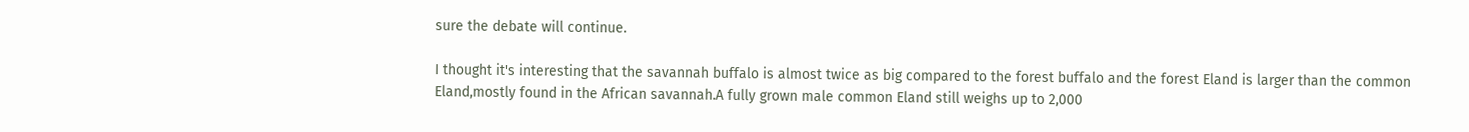sure the debate will continue.

I thought it's interesting that the savannah buffalo is almost twice as big compared to the forest buffalo and the forest Eland is larger than the common Eland,mostly found in the African savannah.A fully grown male common Eland still weighs up to 2,000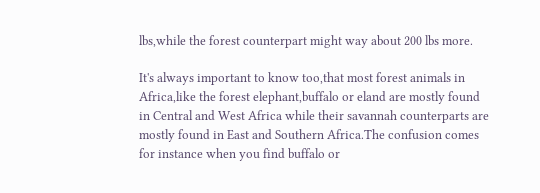lbs,while the forest counterpart might way about 200 lbs more.

It's always important to know too,that most forest animals in Africa,like the forest elephant,buffalo or eland are mostly found in Central and West Africa while their savannah counterparts are mostly found in East and Southern Africa.The confusion comes for instance when you find buffalo or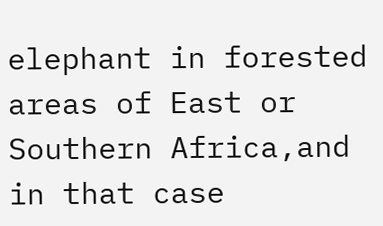elephant in forested areas of East or Southern Africa,and in that case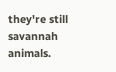they're still savannah animals.